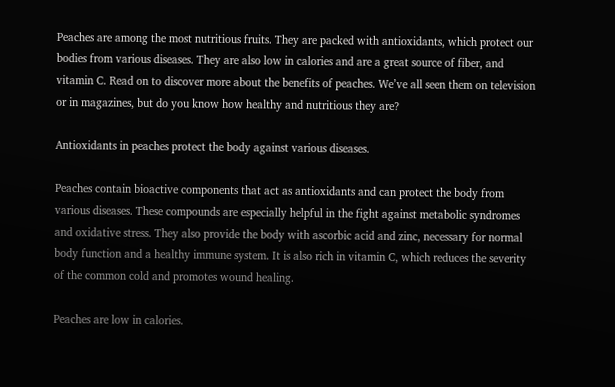Peaches are among the most nutritious fruits. They are packed with antioxidants, which protect our bodies from various diseases. They are also low in calories and are a great source of fiber, and vitamin C. Read on to discover more about the benefits of peaches. We’ve all seen them on television or in magazines, but do you know how healthy and nutritious they are?

Antioxidants in peaches protect the body against various diseases.

Peaches contain bioactive components that act as antioxidants and can protect the body from various diseases. These compounds are especially helpful in the fight against metabolic syndromes and oxidative stress. They also provide the body with ascorbic acid and zinc, necessary for normal body function and a healthy immune system. It is also rich in vitamin C, which reduces the severity of the common cold and promotes wound healing.

Peaches are low in calories.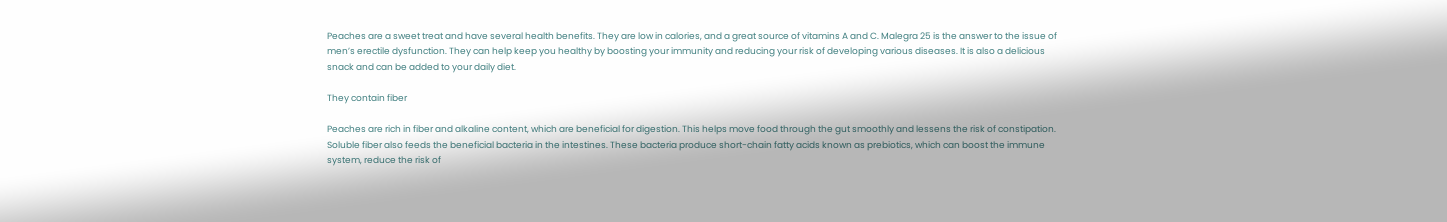Peaches are a sweet treat and have several health benefits. They are low in calories, and a great source of vitamins A and C. Malegra 25 is the answer to the issue of men’s erectile dysfunction. They can help keep you healthy by boosting your immunity and reducing your risk of developing various diseases. It is also a delicious snack and can be added to your daily diet.

They contain fiber

Peaches are rich in fiber and alkaline content, which are beneficial for digestion. This helps move food through the gut smoothly and lessens the risk of constipation. Soluble fiber also feeds the beneficial bacteria in the intestines. These bacteria produce short-chain fatty acids known as prebiotics, which can boost the immune system, reduce the risk of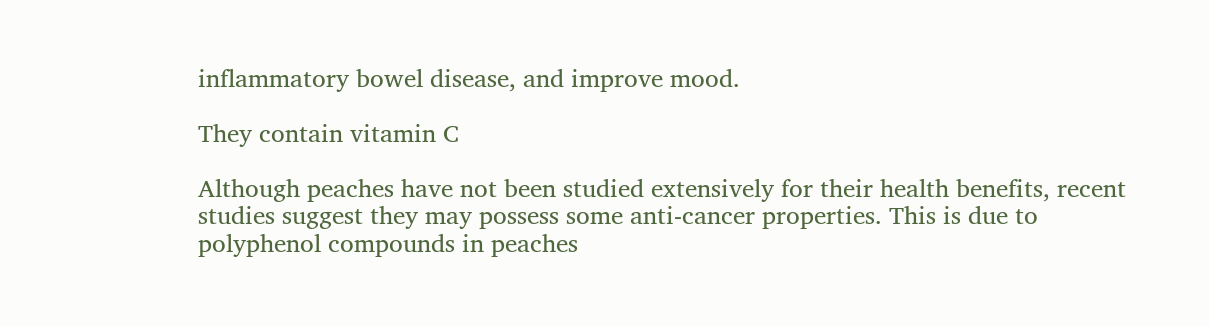inflammatory bowel disease, and improve mood.

They contain vitamin C

Although peaches have not been studied extensively for their health benefits, recent studies suggest they may possess some anti-cancer properties. This is due to polyphenol compounds in peaches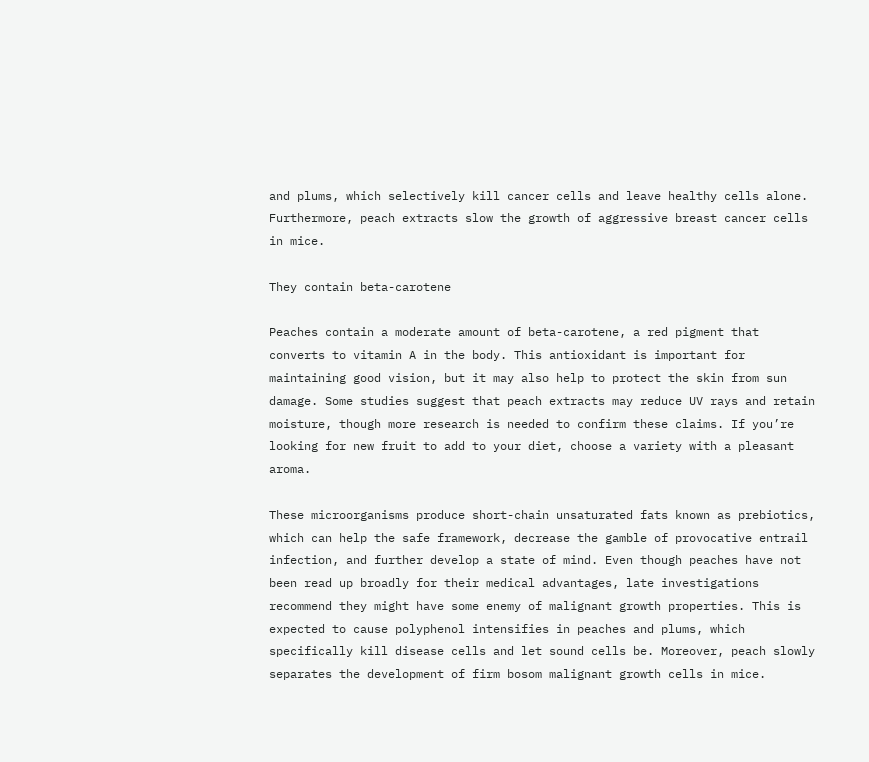and plums, which selectively kill cancer cells and leave healthy cells alone. Furthermore, peach extracts slow the growth of aggressive breast cancer cells in mice.

They contain beta-carotene

Peaches contain a moderate amount of beta-carotene, a red pigment that converts to vitamin A in the body. This antioxidant is important for maintaining good vision, but it may also help to protect the skin from sun damage. Some studies suggest that peach extracts may reduce UV rays and retain moisture, though more research is needed to confirm these claims. If you’re looking for new fruit to add to your diet, choose a variety with a pleasant aroma.

These microorganisms produce short-chain unsaturated fats known as prebiotics, which can help the safe framework, decrease the gamble of provocative entrail infection, and further develop a state of mind. Even though peaches have not been read up broadly for their medical advantages, late investigations recommend they might have some enemy of malignant growth properties. This is expected to cause polyphenol intensifies in peaches and plums, which specifically kill disease cells and let sound cells be. Moreover, peach slowly separates the development of firm bosom malignant growth cells in mice.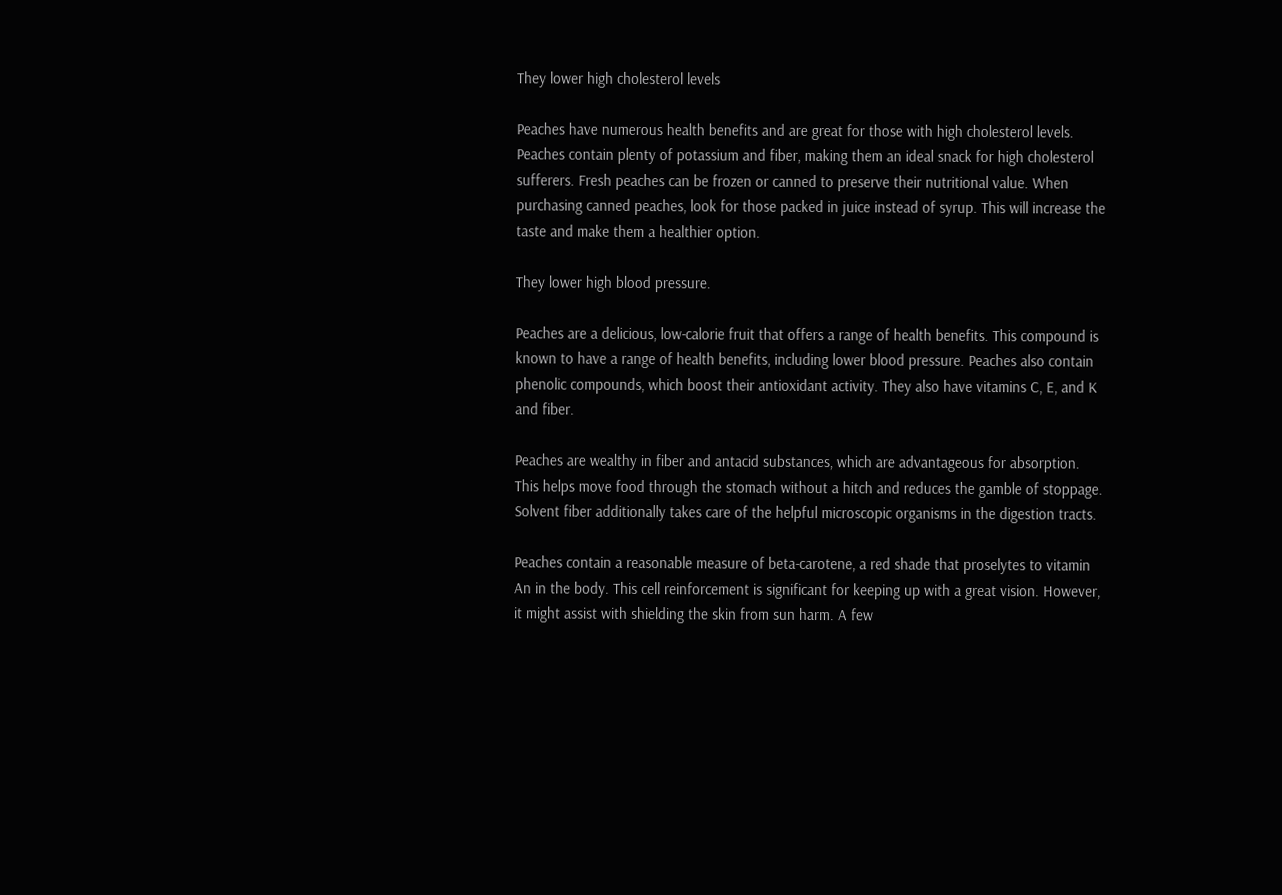They lower high cholesterol levels

Peaches have numerous health benefits and are great for those with high cholesterol levels. Peaches contain plenty of potassium and fiber, making them an ideal snack for high cholesterol sufferers. Fresh peaches can be frozen or canned to preserve their nutritional value. When purchasing canned peaches, look for those packed in juice instead of syrup. This will increase the taste and make them a healthier option.

They lower high blood pressure.

Peaches are a delicious, low-calorie fruit that offers a range of health benefits. This compound is known to have a range of health benefits, including lower blood pressure. Peaches also contain phenolic compounds, which boost their antioxidant activity. They also have vitamins C, E, and K and fiber.

Peaches are wealthy in fiber and antacid substances, which are advantageous for absorption. This helps move food through the stomach without a hitch and reduces the gamble of stoppage. Solvent fiber additionally takes care of the helpful microscopic organisms in the digestion tracts.

Peaches contain a reasonable measure of beta-carotene, a red shade that proselytes to vitamin An in the body. This cell reinforcement is significant for keeping up with a great vision. However, it might assist with shielding the skin from sun harm. A few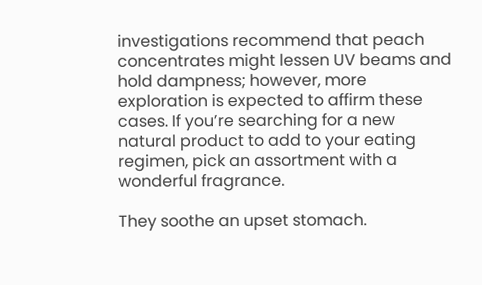investigations recommend that peach concentrates might lessen UV beams and hold dampness; however, more exploration is expected to affirm these cases. If you’re searching for a new natural product to add to your eating regimen, pick an assortment with a wonderful fragrance.

They soothe an upset stomach.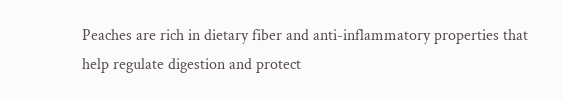Peaches are rich in dietary fiber and anti-inflammatory properties that help regulate digestion and protect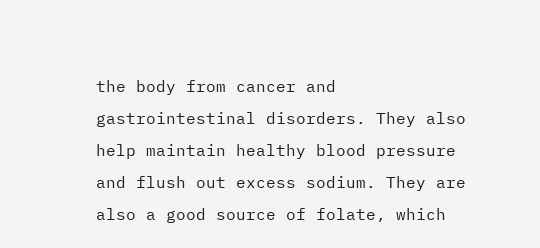the body from cancer and gastrointestinal disorders. They also help maintain healthy blood pressure and flush out excess sodium. They are also a good source of folate, which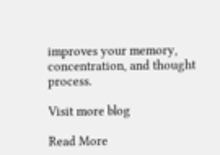improves your memory, concentration, and thought process.

Visit more blog

Read More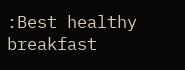:Best healthy breakfast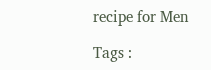recipe for Men

Tags :